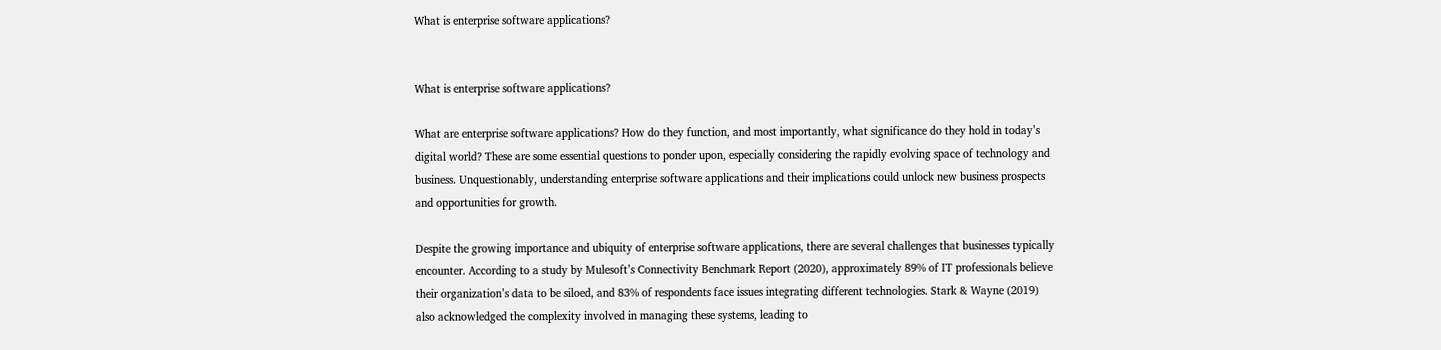What is enterprise software applications?


What is enterprise software applications?

What are enterprise software applications? How do they function, and most importantly, what significance do they hold in today’s digital world? These are some essential questions to ponder upon, especially considering the rapidly evolving space of technology and business. Unquestionably, understanding enterprise software applications and their implications could unlock new business prospects and opportunities for growth.

Despite the growing importance and ubiquity of enterprise software applications, there are several challenges that businesses typically encounter. According to a study by Mulesoft’s Connectivity Benchmark Report (2020), approximately 89% of IT professionals believe their organization’s data to be siloed, and 83% of respondents face issues integrating different technologies. Stark & Wayne (2019) also acknowledged the complexity involved in managing these systems, leading to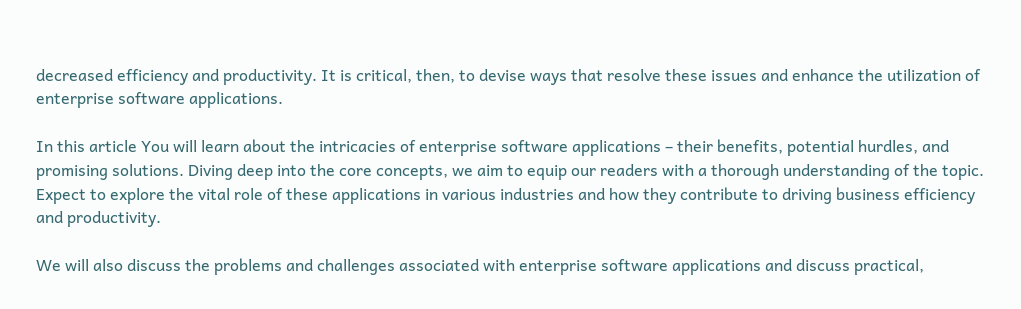decreased efficiency and productivity. It is critical, then, to devise ways that resolve these issues and enhance the utilization of enterprise software applications.

In this article You will learn about the intricacies of enterprise software applications – their benefits, potential hurdles, and promising solutions. Diving deep into the core concepts, we aim to equip our readers with a thorough understanding of the topic. Expect to explore the vital role of these applications in various industries and how they contribute to driving business efficiency and productivity.

We will also discuss the problems and challenges associated with enterprise software applications and discuss practical,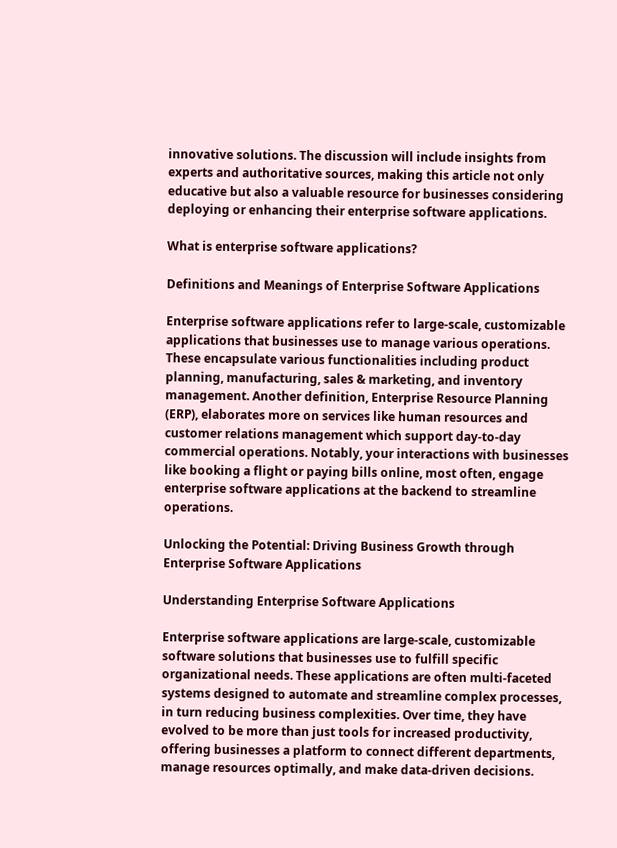innovative solutions. The discussion will include insights from experts and authoritative sources, making this article not only educative but also a valuable resource for businesses considering deploying or enhancing their enterprise software applications.

What is enterprise software applications?

Definitions and Meanings of Enterprise Software Applications

Enterprise software applications refer to large-scale, customizable applications that businesses use to manage various operations. These encapsulate various functionalities including product planning, manufacturing, sales & marketing, and inventory management. Another definition, Enterprise Resource Planning (ERP), elaborates more on services like human resources and customer relations management which support day-to-day commercial operations. Notably, your interactions with businesses like booking a flight or paying bills online, most often, engage enterprise software applications at the backend to streamline operations.

Unlocking the Potential: Driving Business Growth through Enterprise Software Applications

Understanding Enterprise Software Applications

Enterprise software applications are large-scale, customizable software solutions that businesses use to fulfill specific organizational needs. These applications are often multi-faceted systems designed to automate and streamline complex processes, in turn reducing business complexities. Over time, they have evolved to be more than just tools for increased productivity, offering businesses a platform to connect different departments, manage resources optimally, and make data-driven decisions.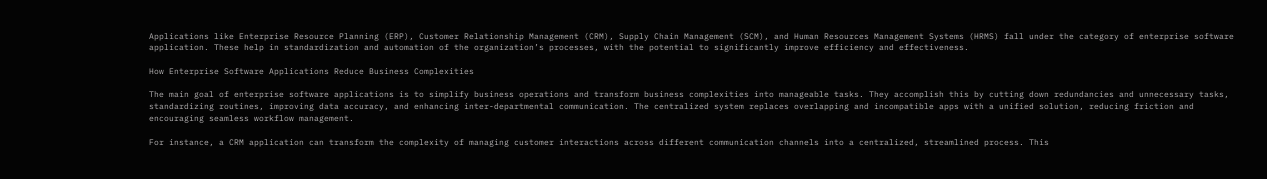Applications like Enterprise Resource Planning (ERP), Customer Relationship Management (CRM), Supply Chain Management (SCM), and Human Resources Management Systems (HRMS) fall under the category of enterprise software application. These help in standardization and automation of the organization’s processes, with the potential to significantly improve efficiency and effectiveness.

How Enterprise Software Applications Reduce Business Complexities

The main goal of enterprise software applications is to simplify business operations and transform business complexities into manageable tasks. They accomplish this by cutting down redundancies and unnecessary tasks, standardizing routines, improving data accuracy, and enhancing inter-departmental communication. The centralized system replaces overlapping and incompatible apps with a unified solution, reducing friction and encouraging seamless workflow management.

For instance, a CRM application can transform the complexity of managing customer interactions across different communication channels into a centralized, streamlined process. This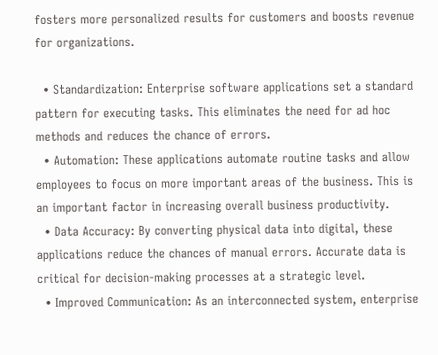fosters more personalized results for customers and boosts revenue for organizations.

  • Standardization: Enterprise software applications set a standard pattern for executing tasks. This eliminates the need for ad hoc methods and reduces the chance of errors.
  • Automation: These applications automate routine tasks and allow employees to focus on more important areas of the business. This is an important factor in increasing overall business productivity.
  • Data Accuracy: By converting physical data into digital, these applications reduce the chances of manual errors. Accurate data is critical for decision-making processes at a strategic level.
  • Improved Communication: As an interconnected system, enterprise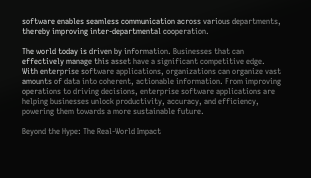software enables seamless communication across various departments, thereby improving inter-departmental cooperation.

The world today is driven by information. Businesses that can effectively manage this asset have a significant competitive edge. With enterprise software applications, organizations can organize vast amounts of data into coherent, actionable information. From improving operations to driving decisions, enterprise software applications are helping businesses unlock productivity, accuracy, and efficiency, powering them towards a more sustainable future.

Beyond the Hype: The Real-World Impact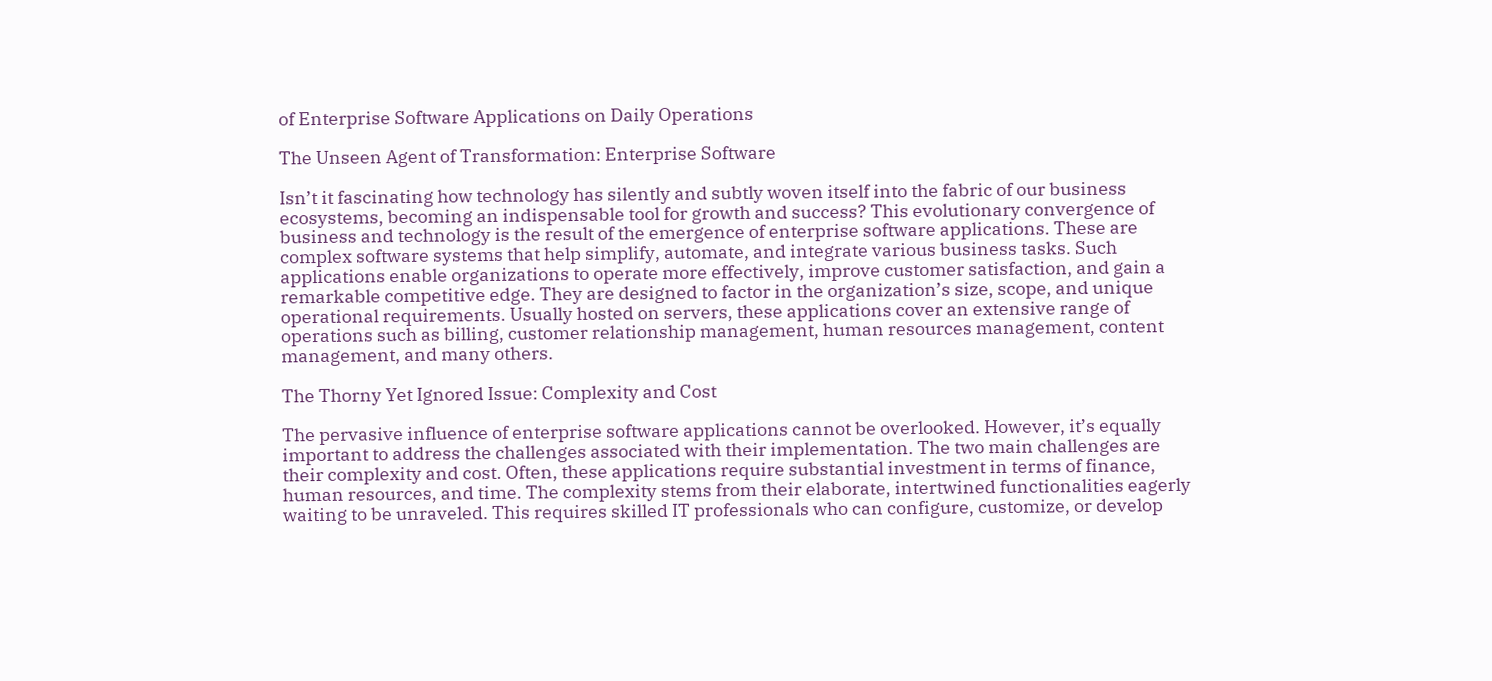of Enterprise Software Applications on Daily Operations

The Unseen Agent of Transformation: Enterprise Software

Isn’t it fascinating how technology has silently and subtly woven itself into the fabric of our business ecosystems, becoming an indispensable tool for growth and success? This evolutionary convergence of business and technology is the result of the emergence of enterprise software applications. These are complex software systems that help simplify, automate, and integrate various business tasks. Such applications enable organizations to operate more effectively, improve customer satisfaction, and gain a remarkable competitive edge. They are designed to factor in the organization’s size, scope, and unique operational requirements. Usually hosted on servers, these applications cover an extensive range of operations such as billing, customer relationship management, human resources management, content management, and many others.

The Thorny Yet Ignored Issue: Complexity and Cost

The pervasive influence of enterprise software applications cannot be overlooked. However, it’s equally important to address the challenges associated with their implementation. The two main challenges are their complexity and cost. Often, these applications require substantial investment in terms of finance, human resources, and time. The complexity stems from their elaborate, intertwined functionalities eagerly waiting to be unraveled. This requires skilled IT professionals who can configure, customize, or develop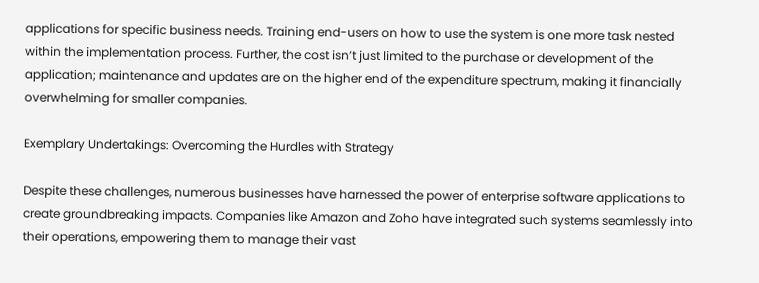applications for specific business needs. Training end-users on how to use the system is one more task nested within the implementation process. Further, the cost isn’t just limited to the purchase or development of the application; maintenance and updates are on the higher end of the expenditure spectrum, making it financially overwhelming for smaller companies.

Exemplary Undertakings: Overcoming the Hurdles with Strategy

Despite these challenges, numerous businesses have harnessed the power of enterprise software applications to create groundbreaking impacts. Companies like Amazon and Zoho have integrated such systems seamlessly into their operations, empowering them to manage their vast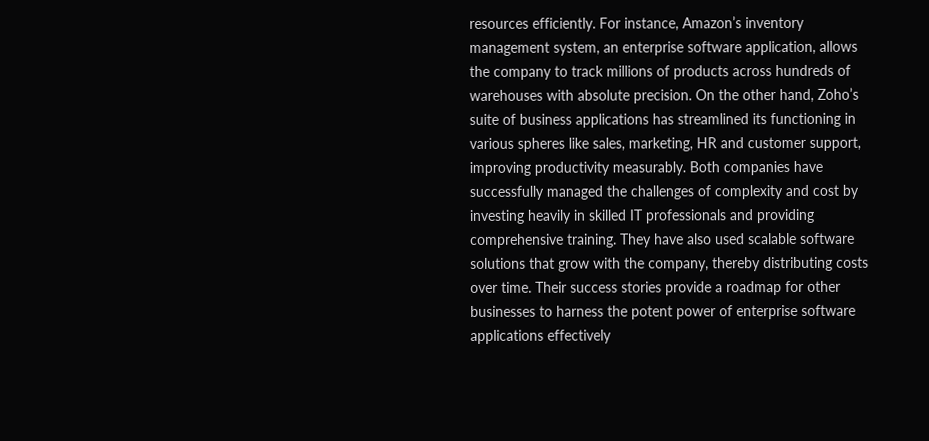resources efficiently. For instance, Amazon’s inventory management system, an enterprise software application, allows the company to track millions of products across hundreds of warehouses with absolute precision. On the other hand, Zoho’s suite of business applications has streamlined its functioning in various spheres like sales, marketing, HR and customer support, improving productivity measurably. Both companies have successfully managed the challenges of complexity and cost by investing heavily in skilled IT professionals and providing comprehensive training. They have also used scalable software solutions that grow with the company, thereby distributing costs over time. Their success stories provide a roadmap for other businesses to harness the potent power of enterprise software applications effectively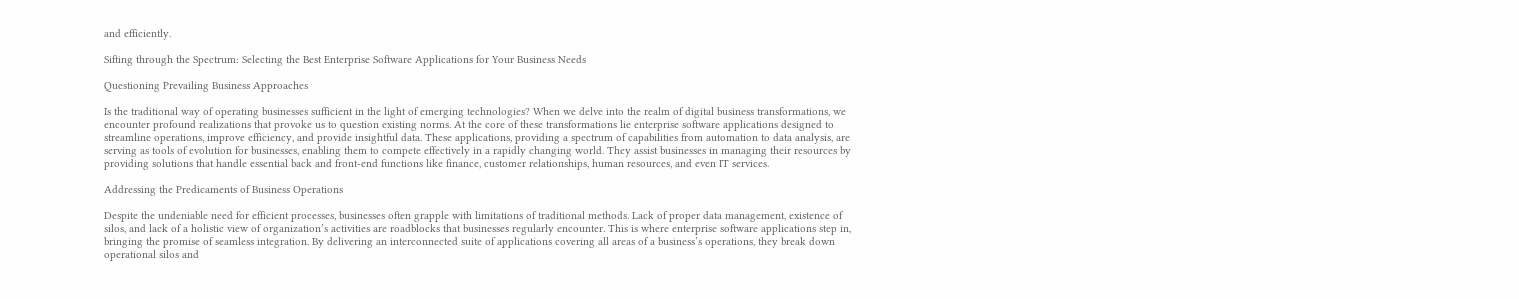and efficiently.

Sifting through the Spectrum: Selecting the Best Enterprise Software Applications for Your Business Needs

Questioning Prevailing Business Approaches

Is the traditional way of operating businesses sufficient in the light of emerging technologies? When we delve into the realm of digital business transformations, we encounter profound realizations that provoke us to question existing norms. At the core of these transformations lie enterprise software applications designed to streamline operations, improve efficiency, and provide insightful data. These applications, providing a spectrum of capabilities from automation to data analysis, are serving as tools of evolution for businesses, enabling them to compete effectively in a rapidly changing world. They assist businesses in managing their resources by providing solutions that handle essential back and front-end functions like finance, customer relationships, human resources, and even IT services.

Addressing the Predicaments of Business Operations

Despite the undeniable need for efficient processes, businesses often grapple with limitations of traditional methods. Lack of proper data management, existence of silos, and lack of a holistic view of organization’s activities are roadblocks that businesses regularly encounter. This is where enterprise software applications step in, bringing the promise of seamless integration. By delivering an interconnected suite of applications covering all areas of a business’s operations, they break down operational silos and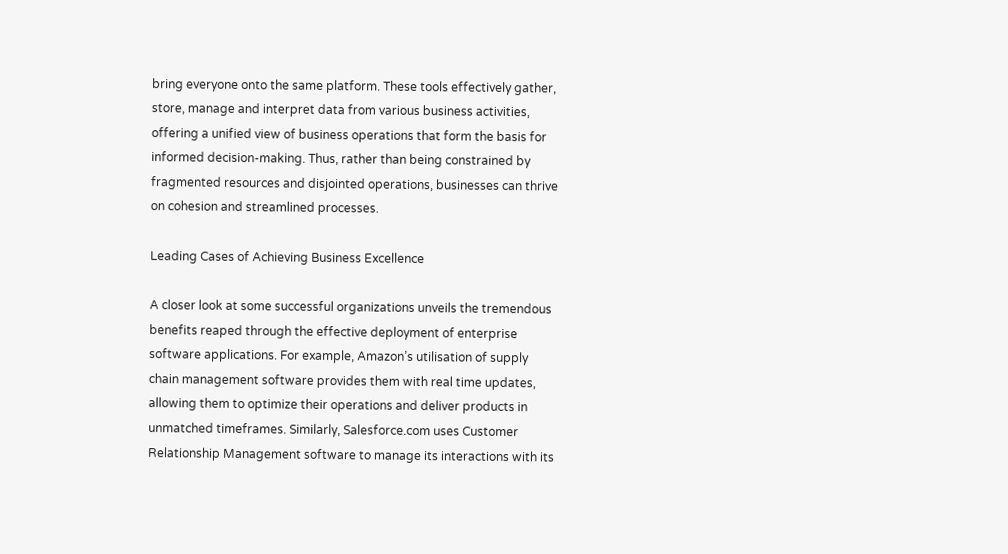bring everyone onto the same platform. These tools effectively gather, store, manage and interpret data from various business activities, offering a unified view of business operations that form the basis for informed decision-making. Thus, rather than being constrained by fragmented resources and disjointed operations, businesses can thrive on cohesion and streamlined processes.

Leading Cases of Achieving Business Excellence

A closer look at some successful organizations unveils the tremendous benefits reaped through the effective deployment of enterprise software applications. For example, Amazon’s utilisation of supply chain management software provides them with real time updates, allowing them to optimize their operations and deliver products in unmatched timeframes. Similarly, Salesforce.com uses Customer Relationship Management software to manage its interactions with its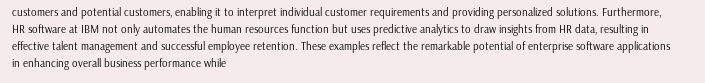customers and potential customers, enabling it to interpret individual customer requirements and providing personalized solutions. Furthermore, HR software at IBM not only automates the human resources function but uses predictive analytics to draw insights from HR data, resulting in effective talent management and successful employee retention. These examples reflect the remarkable potential of enterprise software applications in enhancing overall business performance while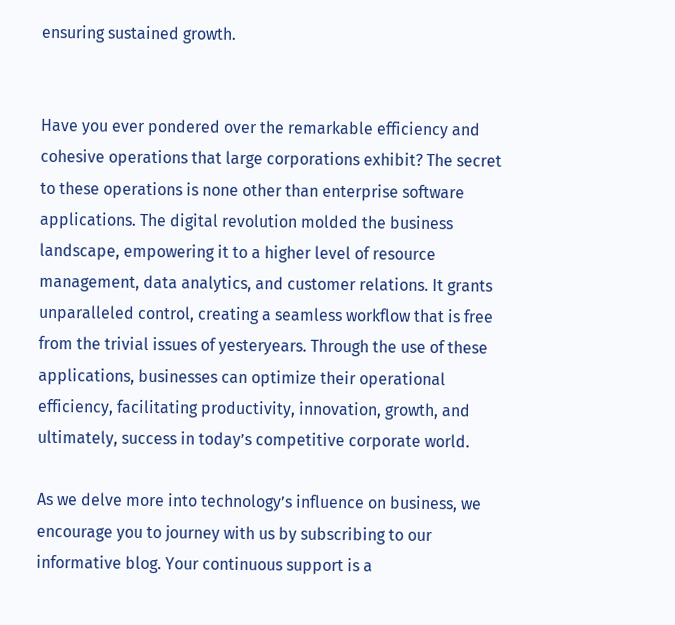ensuring sustained growth.


Have you ever pondered over the remarkable efficiency and cohesive operations that large corporations exhibit? The secret to these operations is none other than enterprise software applications. The digital revolution molded the business landscape, empowering it to a higher level of resource management, data analytics, and customer relations. It grants unparalleled control, creating a seamless workflow that is free from the trivial issues of yesteryears. Through the use of these applications, businesses can optimize their operational efficiency, facilitating productivity, innovation, growth, and ultimately, success in today’s competitive corporate world.

As we delve more into technology’s influence on business, we encourage you to journey with us by subscribing to our informative blog. Your continuous support is a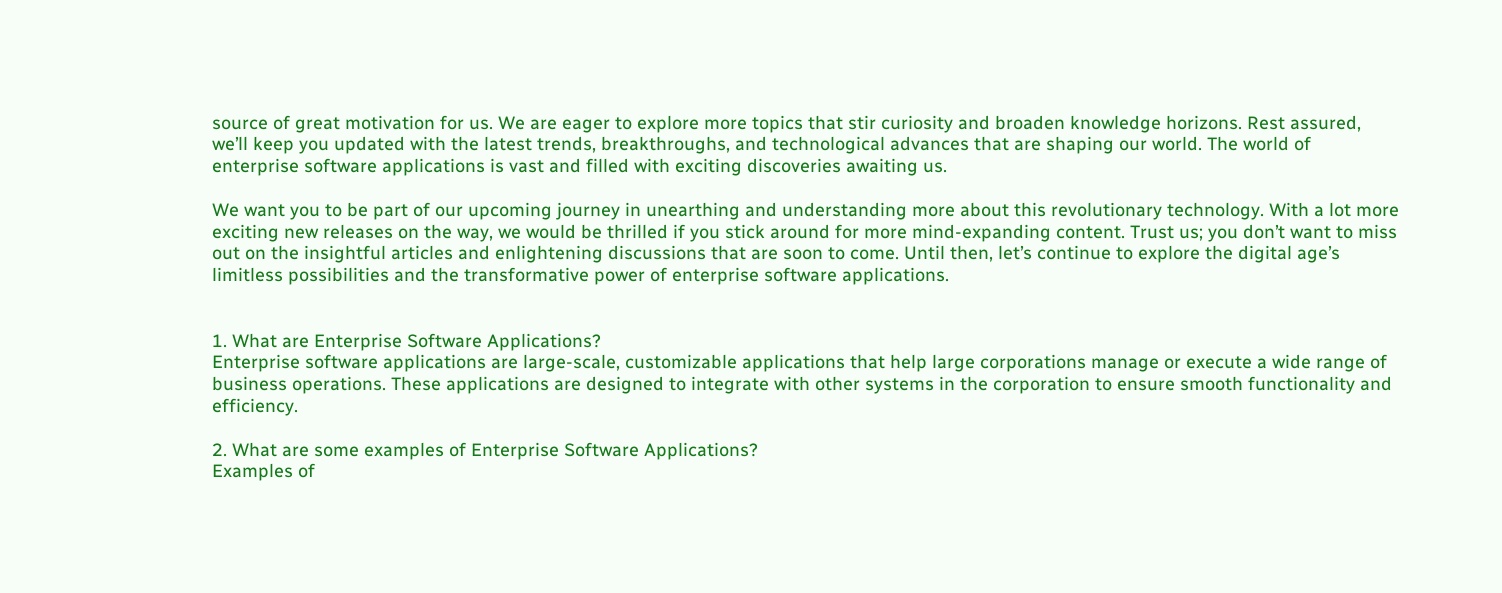source of great motivation for us. We are eager to explore more topics that stir curiosity and broaden knowledge horizons. Rest assured, we’ll keep you updated with the latest trends, breakthroughs, and technological advances that are shaping our world. The world of enterprise software applications is vast and filled with exciting discoveries awaiting us.

We want you to be part of our upcoming journey in unearthing and understanding more about this revolutionary technology. With a lot more exciting new releases on the way, we would be thrilled if you stick around for more mind-expanding content. Trust us; you don’t want to miss out on the insightful articles and enlightening discussions that are soon to come. Until then, let’s continue to explore the digital age’s limitless possibilities and the transformative power of enterprise software applications.


1. What are Enterprise Software Applications?
Enterprise software applications are large-scale, customizable applications that help large corporations manage or execute a wide range of business operations. These applications are designed to integrate with other systems in the corporation to ensure smooth functionality and efficiency.

2. What are some examples of Enterprise Software Applications?
Examples of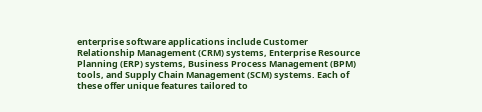enterprise software applications include Customer Relationship Management (CRM) systems, Enterprise Resource Planning (ERP) systems, Business Process Management (BPM) tools, and Supply Chain Management (SCM) systems. Each of these offer unique features tailored to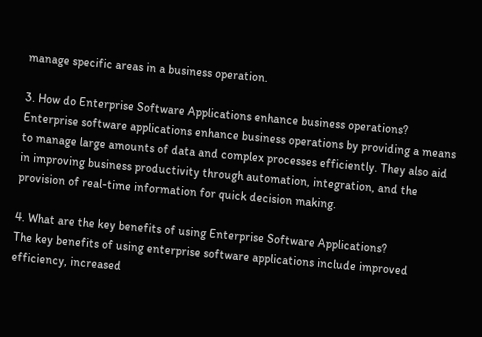manage specific areas in a business operation.

3. How do Enterprise Software Applications enhance business operations?
Enterprise software applications enhance business operations by providing a means to manage large amounts of data and complex processes efficiently. They also aid in improving business productivity through automation, integration, and the provision of real-time information for quick decision making.

4. What are the key benefits of using Enterprise Software Applications?
The key benefits of using enterprise software applications include improved efficiency, increased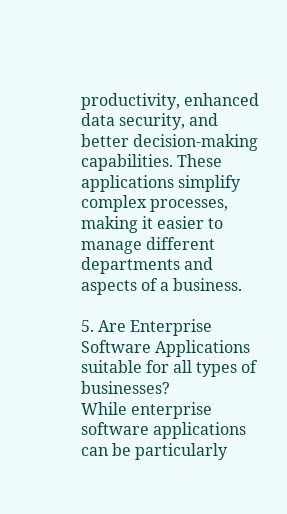productivity, enhanced data security, and better decision-making capabilities. These applications simplify complex processes, making it easier to manage different departments and aspects of a business.

5. Are Enterprise Software Applications suitable for all types of businesses?
While enterprise software applications can be particularly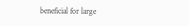beneficial for large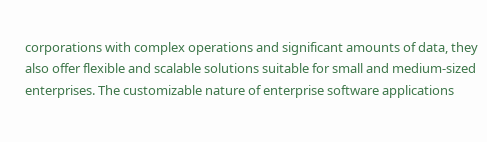corporations with complex operations and significant amounts of data, they also offer flexible and scalable solutions suitable for small and medium-sized enterprises. The customizable nature of enterprise software applications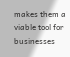makes them a viable tool for businesses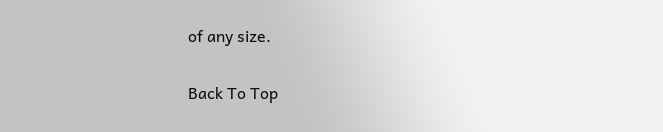of any size.

Back To Top